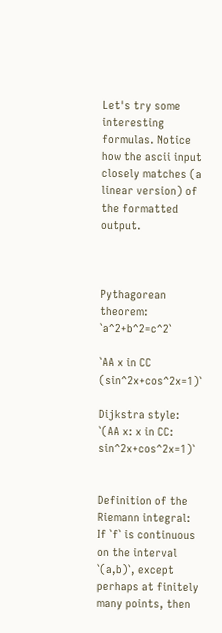Let's try some interesting formulas. Notice how the ascii input closely matches (a linear version) of the formatted output.



Pythagorean theorem: `a^2+b^2=c^2`

`AA x in CC (sin^2x+cos^2x=1)`

Dijkstra style: `(AA x: x in CC: sin^2x+cos^2x=1)`


Definition of the Riemann integral: If `f` is continuous on the interval `(a,b)`, except perhaps at finitely many points, then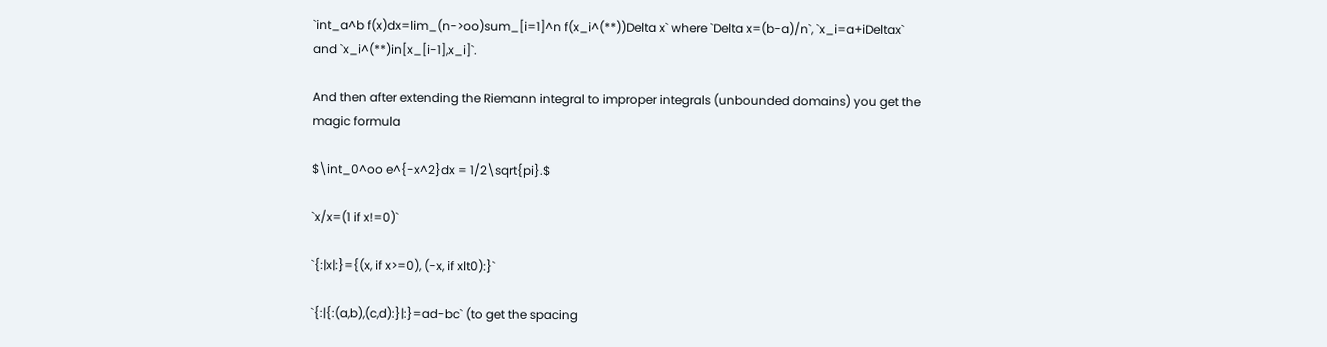`int_a^b f(x)dx=lim_(n->oo)sum_[i=1]^n f(x_i^(**))Delta x` where `Delta x=(b-a)/n`, `x_i=a+iDeltax` and `x_i^(**)in[x_[i-1],x_i]`.

And then after extending the Riemann integral to improper integrals (unbounded domains) you get the magic formula

$\int_0^oo e^{-x^2}dx = 1/2\sqrt{pi}.$

`x/x=(1 if x!=0)`

`{:|x|:}={(x, if x>=0), (-x, if xlt0):}`

`{:|{:(a,b),(c,d):}|:}=ad-bc` (to get the spacing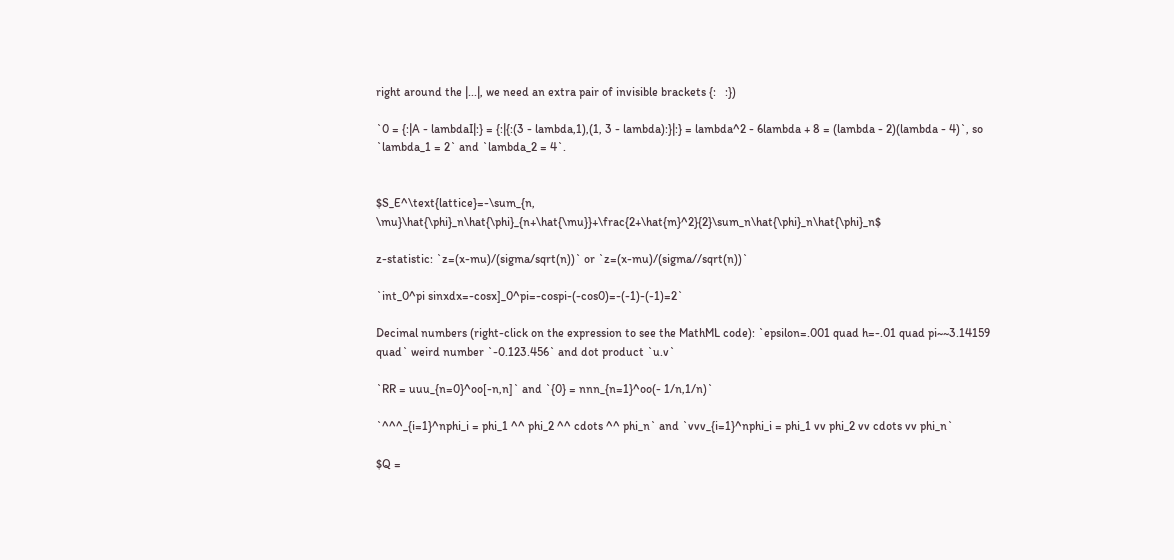right around the |...|, we need an extra pair of invisible brackets {:   :})

`0 = {:|A - lambdaI|:} = {:|{:(3 - lambda,1),(1, 3 - lambda):}|:} = lambda^2 - 6lambda + 8 = (lambda - 2)(lambda - 4)`, so `lambda_1 = 2` and `lambda_2 = 4`.


$S_E^\text{lattice}=-\sum_{n, \mu}\hat{\phi}_n\hat{\phi}_{n+\hat{\mu}}+\frac{2+\hat{m}^2}{2}\sum_n\hat{\phi}_n\hat{\phi}_n$

z-statistic: `z=(x-mu)/(sigma/sqrt(n))` or `z=(x-mu)/(sigma//sqrt(n))`

`int_0^pi sinxdx=-cosx]_0^pi=-cospi-(-cos0)=-(-1)-(-1)=2`

Decimal numbers (right-click on the expression to see the MathML code): `epsilon=.001 quad h=-.01 quad pi~~3.14159 quad` weird number `-0.123.456` and dot product `u.v`

`RR = uuu_{n=0}^oo[-n,n]` and `{0} = nnn_{n=1}^oo(- 1/n,1/n)`

`^^^_{i=1}^nphi_i = phi_1 ^^ phi_2 ^^ cdots ^^ phi_n` and `vvv_{i=1}^nphi_i = phi_1 vv phi_2 vv cdots vv phi_n`

$Q =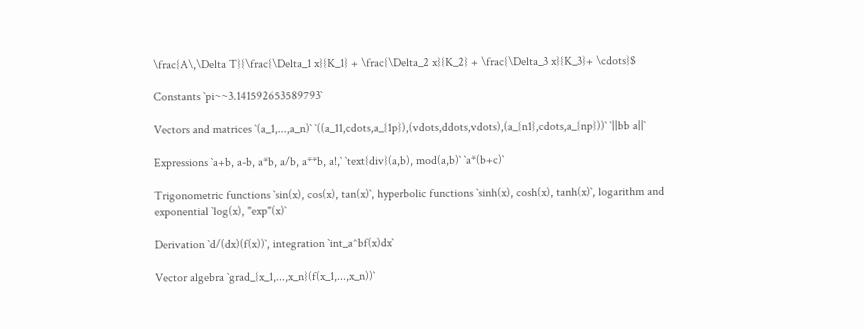\frac{A\,\Delta T}{\frac{\Delta_1 x}{K_1} + \frac{\Delta_2 x}{K_2} + \frac{\Delta_3 x}{K_3}+ \cdots}$

Constants `pi~~3.141592653589793`

Vectors and matrices `(a_1,...,a_n)` `((a_11,cdots,a_{1p}),(vdots,ddots,vdots),(a_{n1},cdots,a_{np}))` `||bb a||`

Expressions `a+b, a-b, a*b, a/b, a**b, a!,` `text{div}(a,b), mod(a,b)` `a*(b+c)`

Trigonometric functions `sin(x), cos(x), tan(x)`, hyperbolic functions `sinh(x), cosh(x), tanh(x)`, logarithm and exponential `log(x), "exp"(x)`

Derivation `d/(dx)(f(x))`, integration `int_a^bf(x)dx`

Vector algebra `grad_{x_1,...,x_n}(f(x_1,...,x_n))`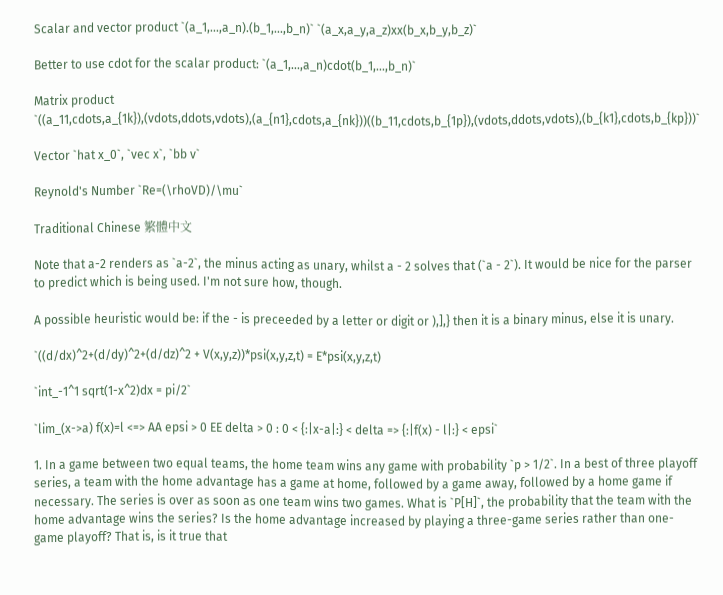Scalar and vector product `(a_1,...,a_n).(b_1,...,b_n)` `(a_x,a_y,a_z)xx(b_x,b_y,b_z)`

Better to use cdot for the scalar product: `(a_1,...,a_n)cdot(b_1,...,b_n)`

Matrix product `((a_11,cdots,a_{1k}),(vdots,ddots,vdots),(a_{n1},cdots,a_{nk}))((b_11,cdots,b_{1p}),(vdots,ddots,vdots),(b_{k1},cdots,b_{kp}))`

Vector `hat x_0`, `vec x`, `bb v`

Reynold's Number `Re=(\rhoVD)/\mu`

Traditional Chinese 繁體中文

Note that a-2 renders as `a-2`, the minus acting as unary, whilst a - 2 solves that (`a - 2`). It would be nice for the parser to predict which is being used. I'm not sure how, though.

A possible heuristic would be: if the - is preceeded by a letter or digit or ),],} then it is a binary minus, else it is unary.

`((d/dx)^2+(d/dy)^2+(d/dz)^2 + V(x,y,z))*psi(x,y,z,t) = E*psi(x,y,z,t)

`int_-1^1 sqrt(1-x^2)dx = pi/2`

`lim_(x->a) f(x)=l <=> AA epsi > 0 EE delta > 0 : 0 < {:|x-a|:} < delta => {:|f(x) - l|:} < epsi`

1. In a game between two equal teams, the home team wins any game with probability `p > 1/2`. In a best of three playoff series, a team with the home advantage has a game at home, followed by a game away, followed by a home game if necessary. The series is over as soon as one team wins two games. What is `P[H]`, the probability that the team with the home advantage wins the series? Is the home advantage increased by playing a three-game series rather than one-game playoff? That is, is it true that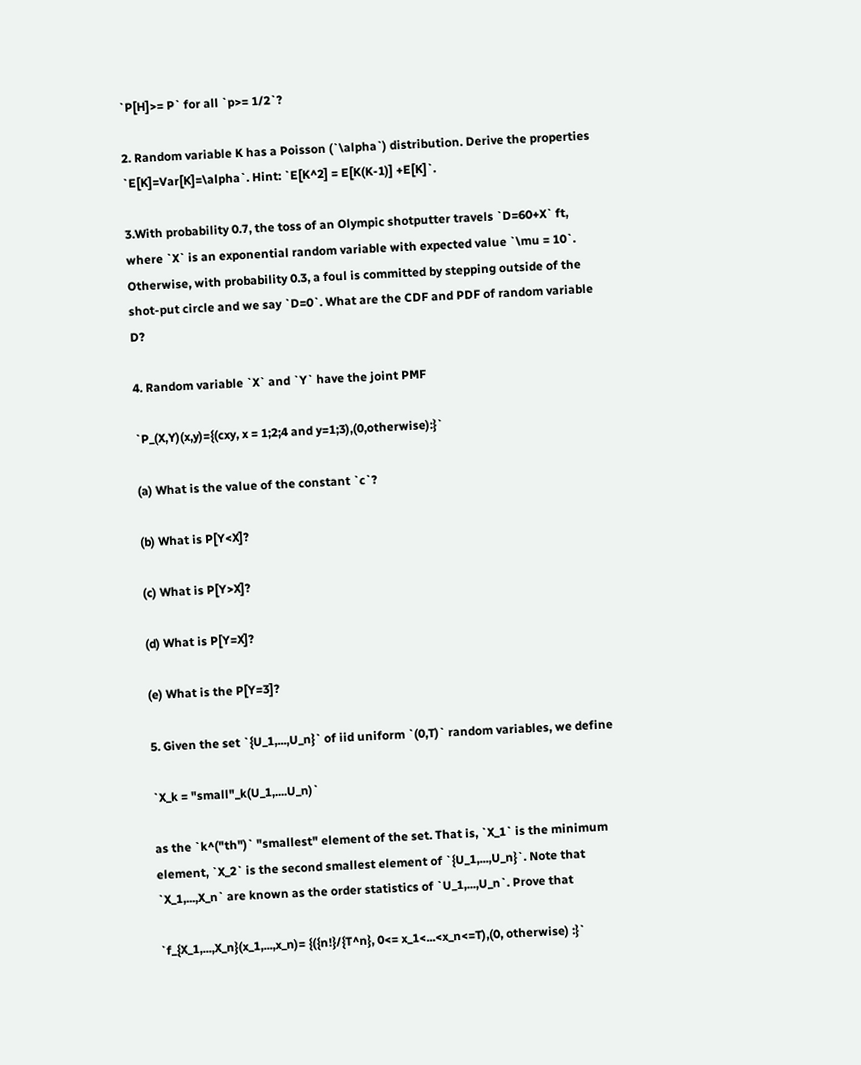`P[H]>= P` for all `p>= 1/2`?

2. Random variable K has a Poisson (`\alpha`) distribution. Derive the properties `E[K]=Var[K]=\alpha`. Hint: `E[K^2] = E[K(K-1)] +E[K]`.

3.With probability 0.7, the toss of an Olympic shotputter travels `D=60+X` ft, where `X` is an exponential random variable with expected value `\mu = 10`. Otherwise, with probability 0.3, a foul is committed by stepping outside of the shot-put circle and we say `D=0`. What are the CDF and PDF of random variable D?

4. Random variable `X` and `Y` have the joint PMF

`P_(X,Y)(x,y)={(cxy, x = 1;2;4 and y=1;3),(0,otherwise):}`

(a) What is the value of the constant `c`?

(b) What is P[Y<X]?

(c) What is P[Y>X]?

(d) What is P[Y=X]?

(e) What is the P[Y=3]?

5. Given the set `{U_1,...,U_n}` of iid uniform `(0,T)` random variables, we define

`X_k = "small"_k(U_1,....U_n)`

as the `k^("th")` "smallest" element of the set. That is, `X_1` is the minimum element, `X_2` is the second smallest element of `{U_1,...,U_n}`. Note that `X_1,...,X_n` are known as the order statistics of `U_1,...,U_n`. Prove that

`f_{X_1,...,X_n}(x_1,...,x_n)= {({n!}/{T^n}, 0<= x_1<...<x_n<=T),(0, otherwise) :}`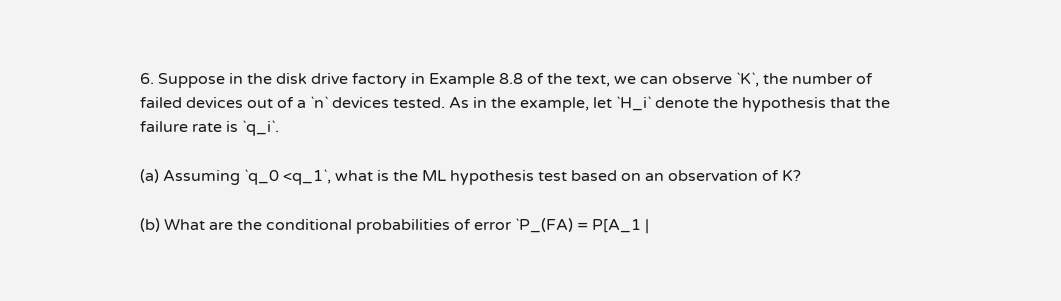6. Suppose in the disk drive factory in Example 8.8 of the text, we can observe `K`, the number of failed devices out of a `n` devices tested. As in the example, let `H_i` denote the hypothesis that the failure rate is `q_i`.

(a) Assuming `q_0 <q_1`, what is the ML hypothesis test based on an observation of K?

(b) What are the conditional probabilities of error `P_(FA) = P[A_1 |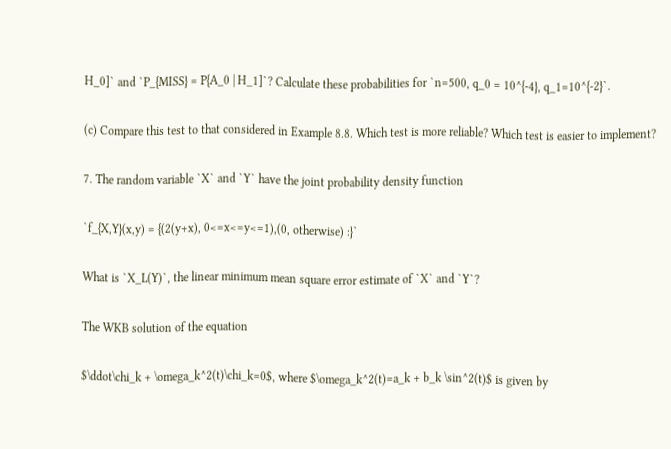H_0]` and `P_{MISS} = P{A_0 | H_1]`? Calculate these probabilities for `n=500, q_0 = 10^{-4}, q_1=10^{-2}`.

(c) Compare this test to that considered in Example 8.8. Which test is more reliable? Which test is easier to implement?

7. The random variable `X` and `Y` have the joint probability density function

`f_{X,Y}(x,y) = {(2(y+x), 0<=x<=y<=1),(0, otherwise) :}`

What is `X_L(Y)`, the linear minimum mean square error estimate of `X` and `Y`?

The WKB solution of the equation

$\ddot\chi_k + \omega_k^2(t)\chi_k=0$, where $\omega_k^2(t)=a_k + b_k \sin^2(t)$ is given by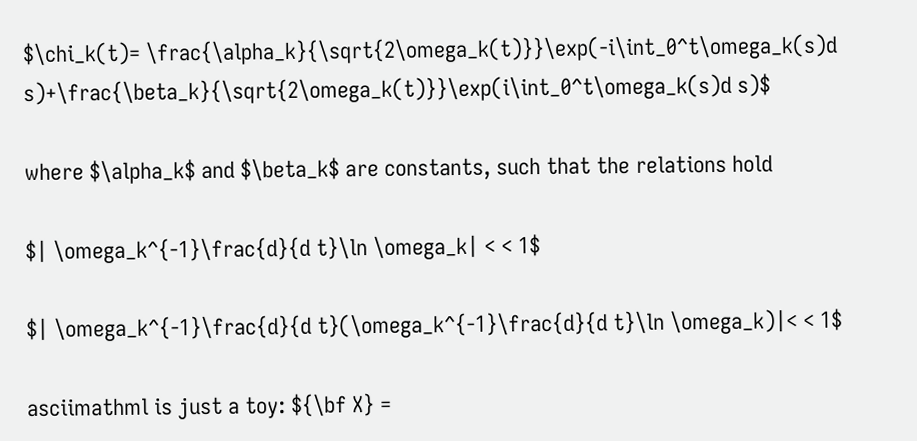$\chi_k(t)= \frac{\alpha_k}{\sqrt{2\omega_k(t)}}\exp(-i\int_0^t\omega_k(s)d s)+\frac{\beta_k}{\sqrt{2\omega_k(t)}}\exp(i\int_0^t\omega_k(s)d s)$

where $\alpha_k$ and $\beta_k$ are constants, such that the relations hold

$| \omega_k^{-1}\frac{d}{d t}\ln \omega_k| < < 1$

$| \omega_k^{-1}\frac{d}{d t}(\omega_k^{-1}\frac{d}{d t}\ln \omega_k)|< < 1$

asciimathml is just a toy: ${\bf X} =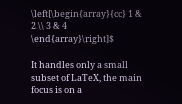\left[\begin{array}{cc} 1 & 2 \\ 3 & 4 \end{array}\right]$

It handles only a small subset of LaTeX, the main focus is on a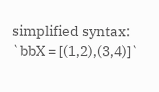simplified syntax: `bbX = [(1,2),(3,4)]`